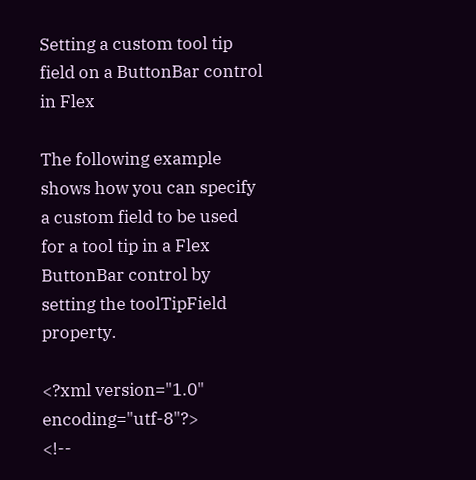Setting a custom tool tip field on a ButtonBar control in Flex

The following example shows how you can specify a custom field to be used for a tool tip in a Flex ButtonBar control by setting the toolTipField property.

<?xml version="1.0" encoding="utf-8"?>
<!--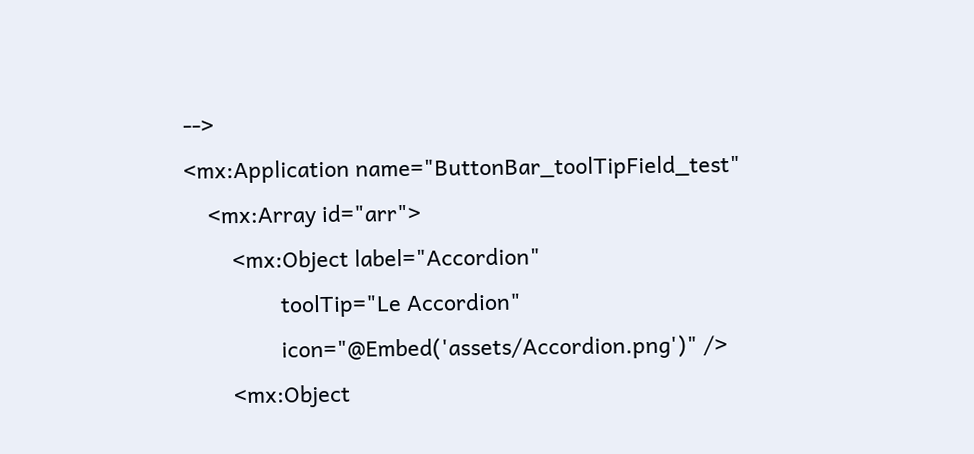-->
<mx:Application name="ButtonBar_toolTipField_test"
    <mx:Array id="arr">
        <mx:Object label="Accordion"
                toolTip="Le Accordion"
                icon="@Embed('assets/Accordion.png')" />
        <mx:Object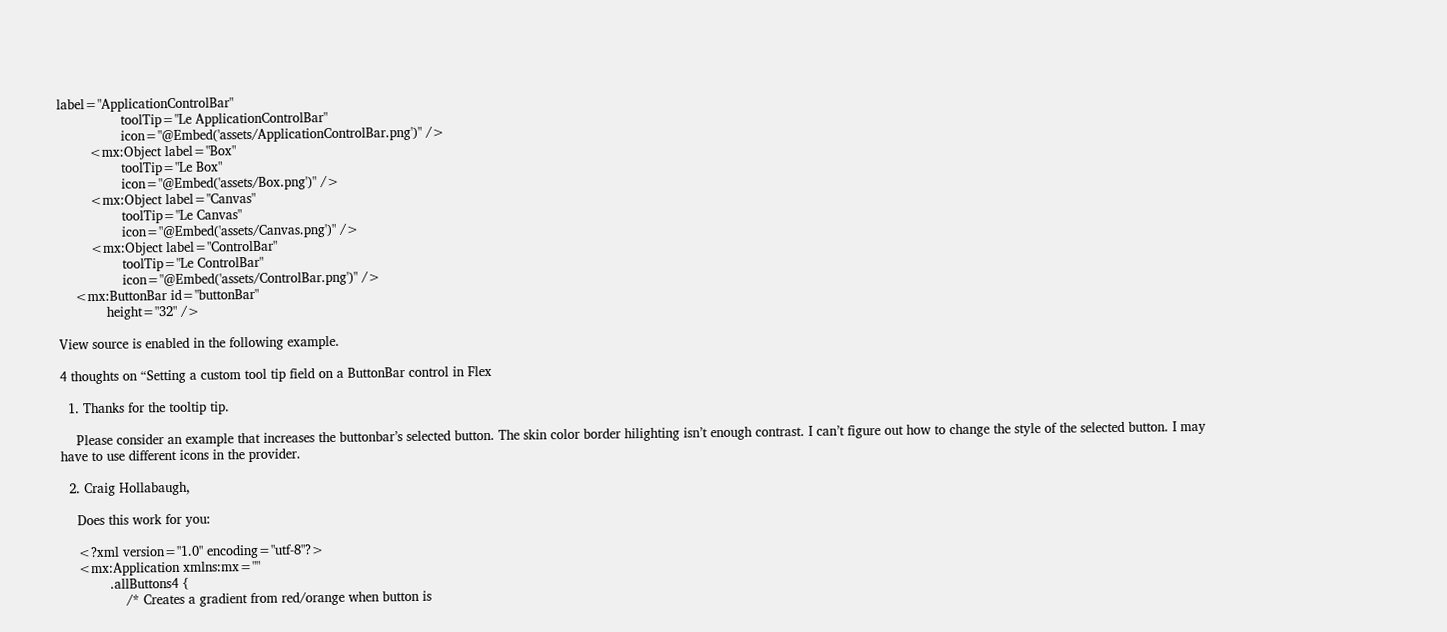label="ApplicationControlBar"
                toolTip="Le ApplicationControlBar"
                icon="@Embed('assets/ApplicationControlBar.png')" />
        <mx:Object label="Box"
                toolTip="Le Box"
                icon="@Embed('assets/Box.png')" />
        <mx:Object label="Canvas"
                toolTip="Le Canvas"
                icon="@Embed('assets/Canvas.png')" />
        <mx:Object label="ControlBar"
                toolTip="Le ControlBar"
                icon="@Embed('assets/ControlBar.png')" />
    <mx:ButtonBar id="buttonBar"
            height="32" />

View source is enabled in the following example.

4 thoughts on “Setting a custom tool tip field on a ButtonBar control in Flex

  1. Thanks for the tooltip tip.

    Please consider an example that increases the buttonbar’s selected button. The skin color border hilighting isn’t enough contrast. I can’t figure out how to change the style of the selected button. I may have to use different icons in the provider.

  2. Craig Hollabaugh,

    Does this work for you:

    <?xml version="1.0" encoding="utf-8"?>
    <mx:Application xmlns:mx=""
            .allButtons4 {
                /* Creates a gradient from red/orange when button is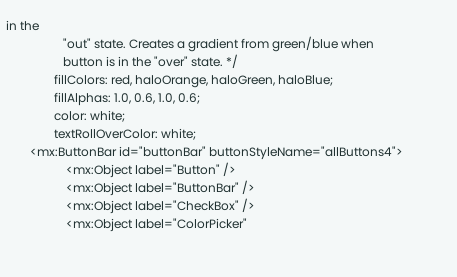in the
                   "out" state. Creates a gradient from green/blue when
                   button is in the "over" state. */
                fillColors: red, haloOrange, haloGreen, haloBlue;
                fillAlphas: 1.0, 0.6, 1.0, 0.6;
                color: white;
                textRollOverColor: white;
        <mx:ButtonBar id="buttonBar" buttonStyleName="allButtons4">
                    <mx:Object label="Button" />
                    <mx:Object label="ButtonBar" />
                    <mx:Object label="CheckBox" />
                    <mx:Object label="ColorPicker"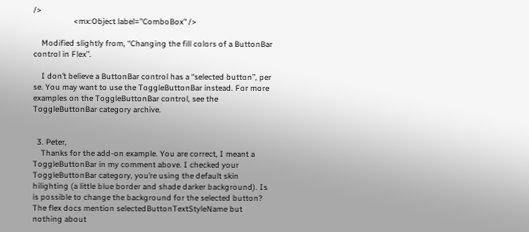/>
                    <mx:Object label="ComboBox" />

    Modified slightly from, “Changing the fill colors of a ButtonBar control in Flex”.

    I don’t believe a ButtonBar control has a “selected button”, per se. You may want to use the ToggleButtonBar instead. For more examples on the ToggleButtonBar control, see the ToggleButtonBar category archive.


  3. Peter,
    Thanks for the add-on example. You are correct, I meant a ToggleButtonBar in my comment above. I checked your ToggleButtonBar category, you’re using the default skin hilighting (a little blue border and shade darker background). Is is possible to change the background for the selected button? The flex docs mention selectedButtonTextStyleName but nothing about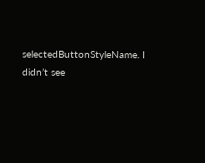selectedButtonStyleName. I didn’t see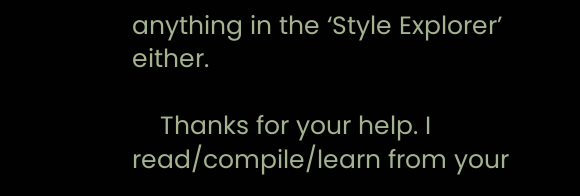anything in the ‘Style Explorer’ either.

    Thanks for your help. I read/compile/learn from your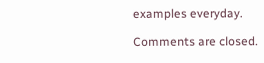examples everyday.

Comments are closed.